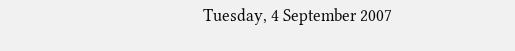Tuesday, 4 September 2007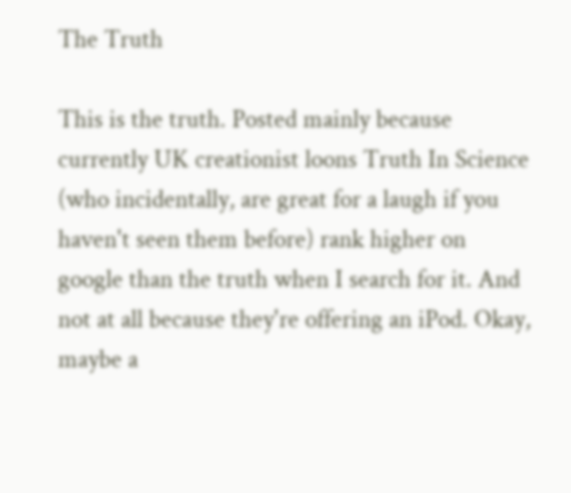The Truth

This is the truth. Posted mainly because currently UK creationist loons Truth In Science (who incidentally, are great for a laugh if you haven't seen them before) rank higher on google than the truth when I search for it. And not at all because they're offering an iPod. Okay, maybe a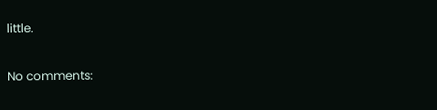little.

No comments: